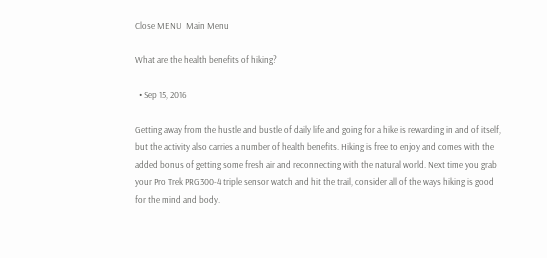Close MENU  Main Menu

What are the health benefits of hiking?

  • Sep 15, 2016

Getting away from the hustle and bustle of daily life and going for a hike is rewarding in and of itself, but the activity also carries a number of health benefits. Hiking is free to enjoy and comes with the added bonus of getting some fresh air and reconnecting with the natural world. Next time you grab your Pro Trek PRG300-4 triple sensor watch and hit the trail, consider all of the ways hiking is good for the mind and body.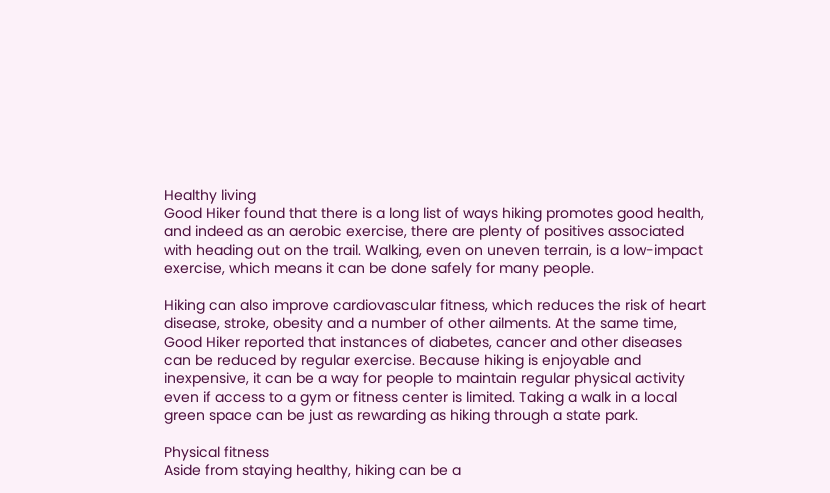Healthy living
Good Hiker found that there is a long list of ways hiking promotes good health, and indeed as an aerobic exercise, there are plenty of positives associated with heading out on the trail. Walking, even on uneven terrain, is a low-impact exercise, which means it can be done safely for many people.

Hiking can also improve cardiovascular fitness, which reduces the risk of heart disease, stroke, obesity and a number of other ailments. At the same time, Good Hiker reported that instances of diabetes, cancer and other diseases can be reduced by regular exercise. Because hiking is enjoyable and inexpensive, it can be a way for people to maintain regular physical activity even if access to a gym or fitness center is limited. Taking a walk in a local green space can be just as rewarding as hiking through a state park.

Physical fitness
Aside from staying healthy, hiking can be a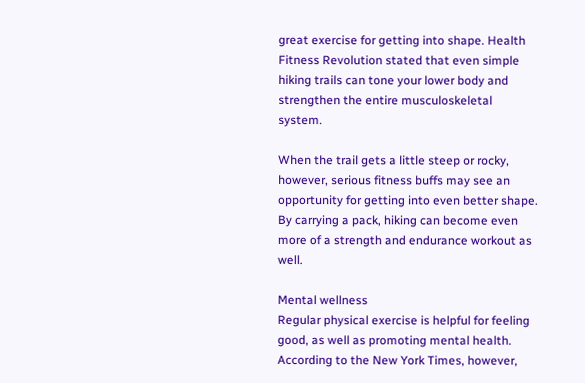great exercise for getting into shape. Health Fitness Revolution stated that even simple hiking trails can tone your lower body and strengthen the entire musculoskeletal system.

When the trail gets a little steep or rocky, however, serious fitness buffs may see an opportunity for getting into even better shape. By carrying a pack, hiking can become even more of a strength and endurance workout as well.

Mental wellness
Regular physical exercise is helpful for feeling good, as well as promoting mental health. According to the New York Times, however,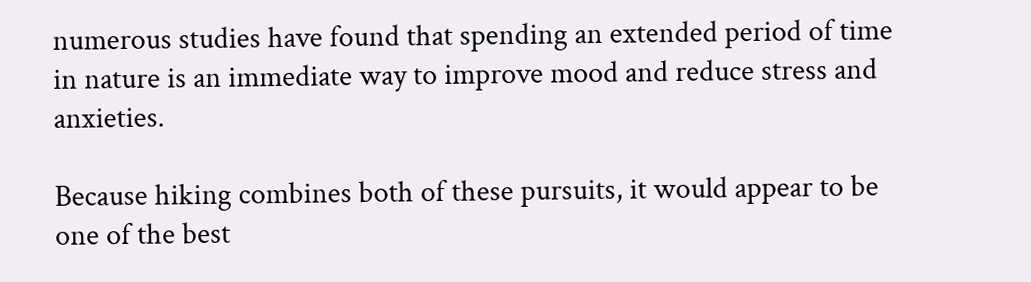numerous studies have found that spending an extended period of time in nature is an immediate way to improve mood and reduce stress and anxieties.

Because hiking combines both of these pursuits, it would appear to be one of the best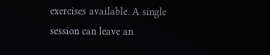exercises available. A single session can leave an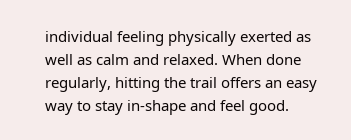individual feeling physically exerted as well as calm and relaxed. When done regularly, hitting the trail offers an easy way to stay in-shape and feel good.